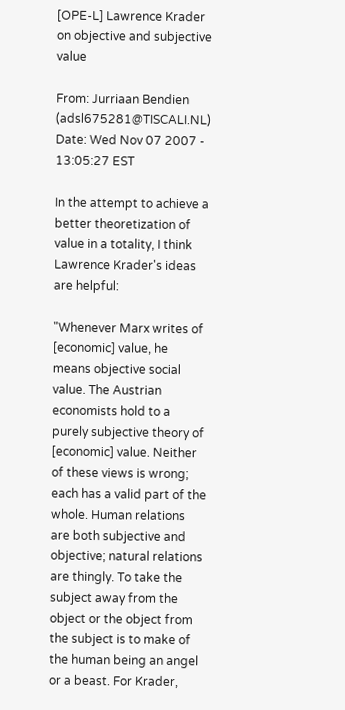[OPE-L] Lawrence Krader on objective and subjective value

From: Jurriaan Bendien (adsl675281@TISCALI.NL)
Date: Wed Nov 07 2007 - 13:05:27 EST

In the attempt to achieve a better theoretization of value in a totality, I think Lawrence Krader's ideas are helpful:

"Whenever Marx writes of [economic] value, he means objective social value. The Austrian economists hold to a purely subjective theory of [economic] value. Neither of these views is wrong; each has a valid part of the whole. Human relations are both subjective and objective; natural relations are thingly. To take the subject away from the object or the object from the subject is to make of the human being an angel or a beast. For Krader,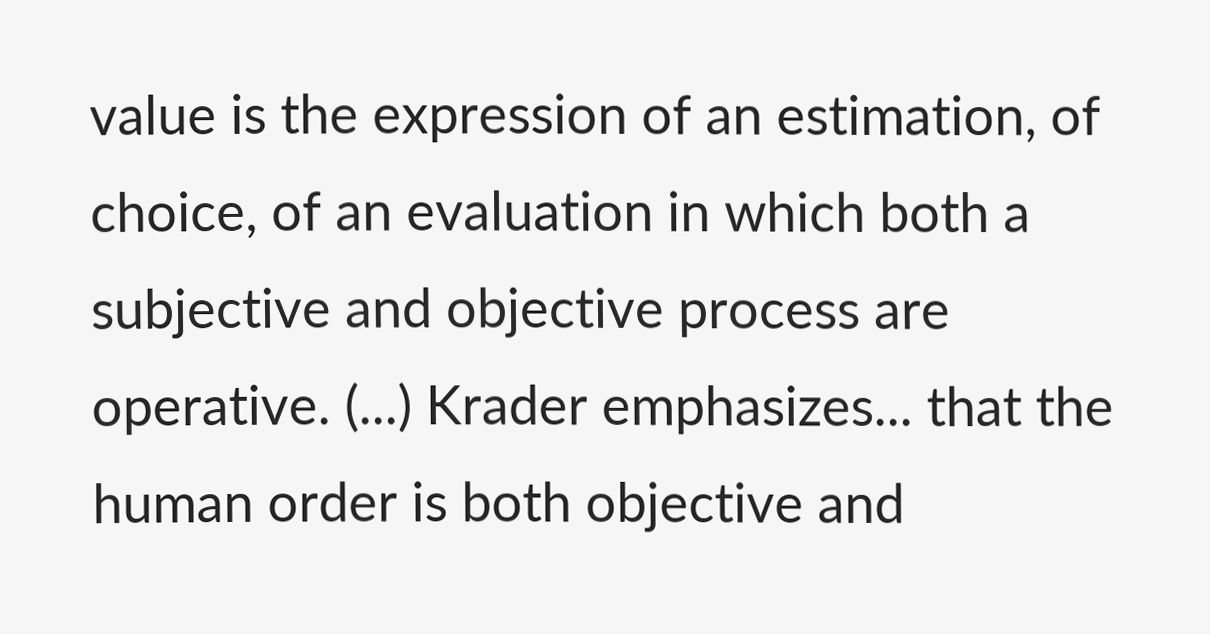value is the expression of an estimation, of choice, of an evaluation in which both a subjective and objective process are operative. (...) Krader emphasizes... that the human order is both objective and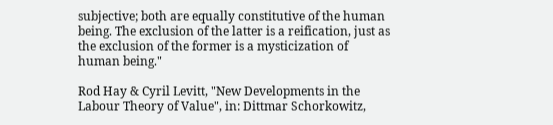subjective; both are equally constitutive of the human being. The exclusion of the latter is a reification, just as the exclusion of the former is a mysticization of human being."

Rod Hay & Cyril Levitt, "New Developments in the Labour Theory of Value", in: Dittmar Schorkowitz,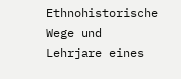Ethnohistorische Wege und Lehrjare eines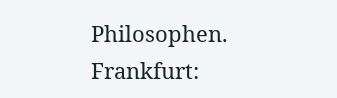Philosophen. Frankfurt: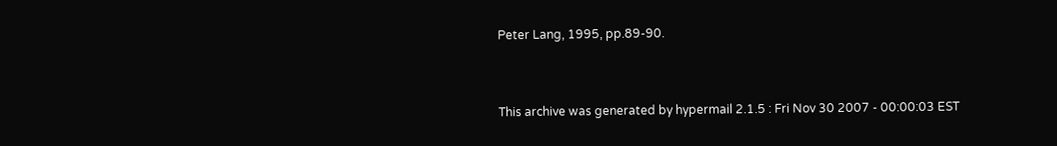Peter Lang, 1995, pp.89-90.


This archive was generated by hypermail 2.1.5 : Fri Nov 30 2007 - 00:00:03 EST